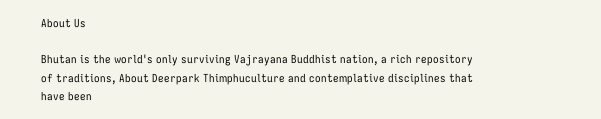About Us

Bhutan is the world's only surviving Vajrayana Buddhist nation, a rich repository of traditions, About Deerpark Thimphuculture and contemplative disciplines that have been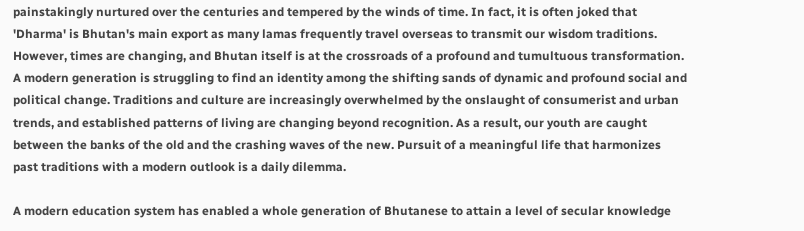painstakingly nurtured over the centuries and tempered by the winds of time. In fact, it is often joked that 'Dharma' is Bhutan's main export as many lamas frequently travel overseas to transmit our wisdom traditions. However, times are changing, and Bhutan itself is at the crossroads of a profound and tumultuous transformation. A modern generation is struggling to find an identity among the shifting sands of dynamic and profound social and political change. Traditions and culture are increasingly overwhelmed by the onslaught of consumerist and urban trends, and established patterns of living are changing beyond recognition. As a result, our youth are caught between the banks of the old and the crashing waves of the new. Pursuit of a meaningful life that harmonizes past traditions with a modern outlook is a daily dilemma.

A modern education system has enabled a whole generation of Bhutanese to attain a level of secular knowledge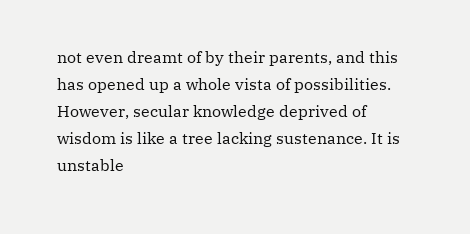not even dreamt of by their parents, and this has opened up a whole vista of possibilities. However, secular knowledge deprived of wisdom is like a tree lacking sustenance. It is unstable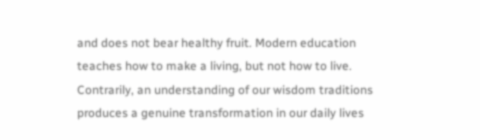and does not bear healthy fruit. Modern education teaches how to make a living, but not how to live. Contrarily, an understanding of our wisdom traditions produces a genuine transformation in our daily lives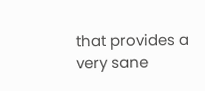that provides a very sane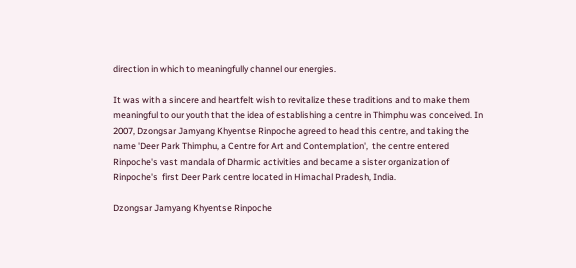direction in which to meaningfully channel our energies.

It was with a sincere and heartfelt wish to revitalize these traditions and to make them meaningful to our youth that the idea of establishing a centre in Thimphu was conceived. In 2007, Dzongsar Jamyang Khyentse Rinpoche agreed to head this centre, and taking the name 'Deer Park Thimphu, a Centre for Art and Contemplation',  the centre entered Rinpoche's vast mandala of Dharmic activities and became a sister organization of Rinpoche's  first Deer Park centre located in Himachal Pradesh, India.

Dzongsar Jamyang Khyentse Rinpoche